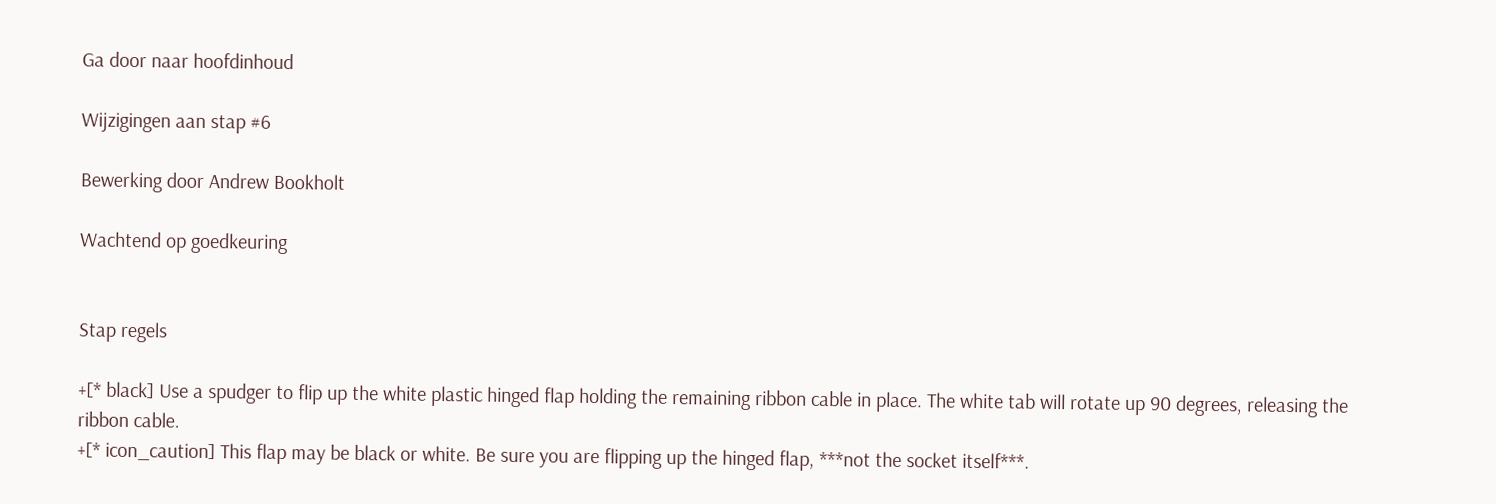Ga door naar hoofdinhoud

Wijzigingen aan stap #6

Bewerking door Andrew Bookholt

Wachtend op goedkeuring


Stap regels

+[* black] Use a spudger to flip up the white plastic hinged flap holding the remaining ribbon cable in place. The white tab will rotate up 90 degrees, releasing the ribbon cable.
+[* icon_caution] This flap may be black or white. Be sure you are flipping up the hinged flap, ***not the socket itself***.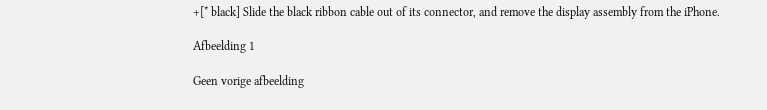+[* black] Slide the black ribbon cable out of its connector, and remove the display assembly from the iPhone.

Afbeelding 1

Geen vorige afbeelding